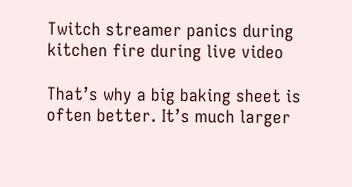Twitch streamer panics during kitchen fire during live video

That’s why a big baking sheet is often better. It’s much larger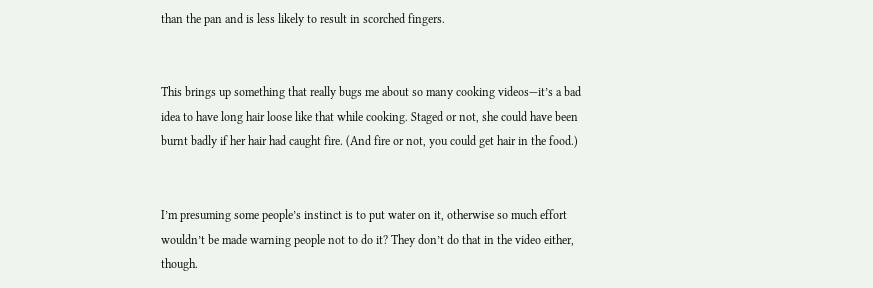than the pan and is less likely to result in scorched fingers.


This brings up something that really bugs me about so many cooking videos—it’s a bad idea to have long hair loose like that while cooking. Staged or not, she could have been burnt badly if her hair had caught fire. (And fire or not, you could get hair in the food.)


I’m presuming some people’s instinct is to put water on it, otherwise so much effort wouldn’t be made warning people not to do it? They don’t do that in the video either, though.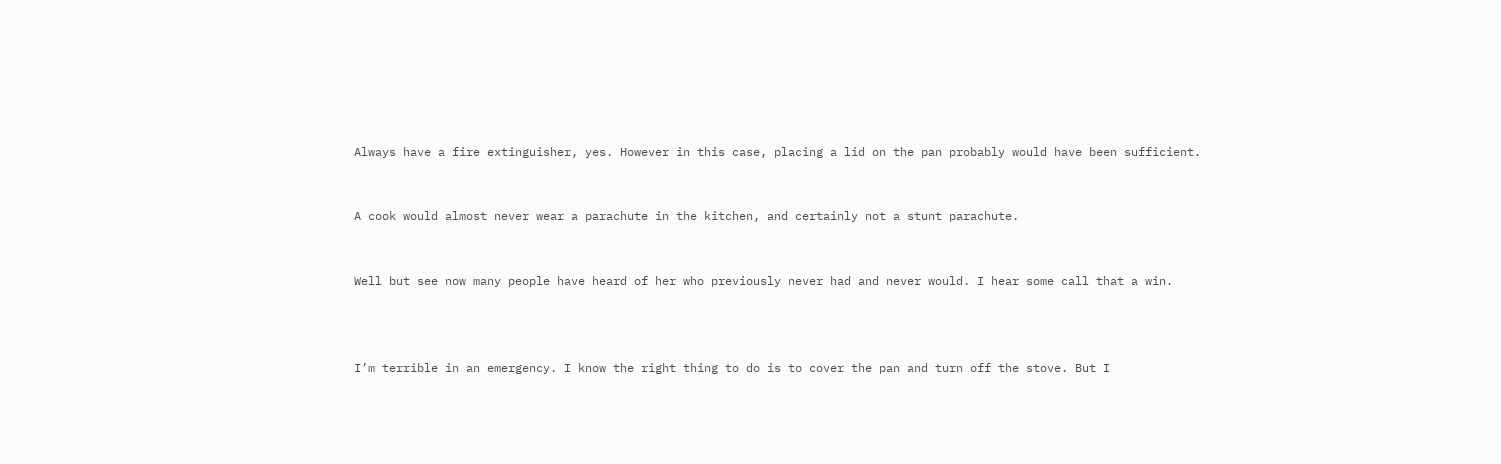Always have a fire extinguisher, yes. However in this case, placing a lid on the pan probably would have been sufficient.


A cook would almost never wear a parachute in the kitchen, and certainly not a stunt parachute.


Well but see now many people have heard of her who previously never had and never would. I hear some call that a win.



I’m terrible in an emergency. I know the right thing to do is to cover the pan and turn off the stove. But I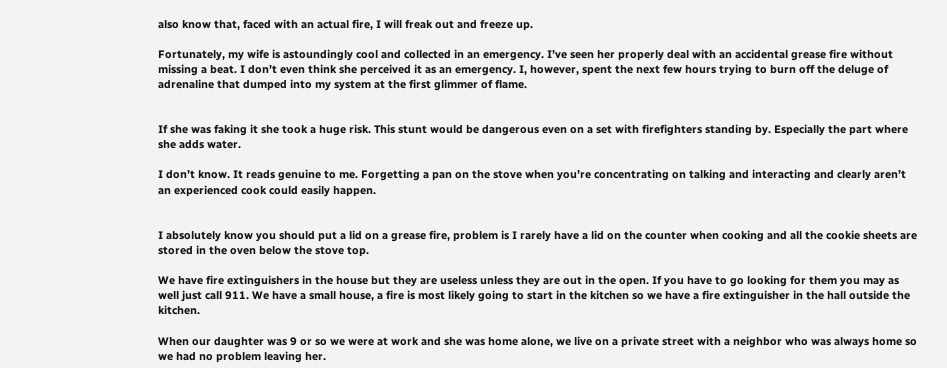also know that, faced with an actual fire, I will freak out and freeze up.

Fortunately, my wife is astoundingly cool and collected in an emergency. I’ve seen her properly deal with an accidental grease fire without missing a beat. I don’t even think she perceived it as an emergency. I, however, spent the next few hours trying to burn off the deluge of adrenaline that dumped into my system at the first glimmer of flame.


If she was faking it she took a huge risk. This stunt would be dangerous even on a set with firefighters standing by. Especially the part where she adds water.

I don’t know. It reads genuine to me. Forgetting a pan on the stove when you’re concentrating on talking and interacting and clearly aren’t an experienced cook could easily happen.


I absolutely know you should put a lid on a grease fire, problem is I rarely have a lid on the counter when cooking and all the cookie sheets are stored in the oven below the stove top.

We have fire extinguishers in the house but they are useless unless they are out in the open. If you have to go looking for them you may as well just call 911. We have a small house, a fire is most likely going to start in the kitchen so we have a fire extinguisher in the hall outside the kitchen.

When our daughter was 9 or so we were at work and she was home alone, we live on a private street with a neighbor who was always home so we had no problem leaving her.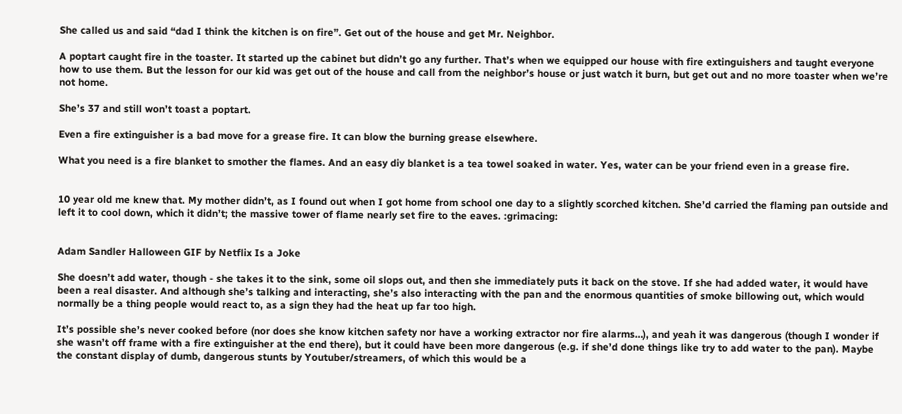She called us and said “dad I think the kitchen is on fire”. Get out of the house and get Mr. Neighbor.

A poptart caught fire in the toaster. It started up the cabinet but didn’t go any further. That’s when we equipped our house with fire extinguishers and taught everyone how to use them. But the lesson for our kid was get out of the house and call from the neighbor’s house or just watch it burn, but get out and no more toaster when we’re not home.

She’s 37 and still won’t toast a poptart.

Even a fire extinguisher is a bad move for a grease fire. It can blow the burning grease elsewhere.

What you need is a fire blanket to smother the flames. And an easy diy blanket is a tea towel soaked in water. Yes, water can be your friend even in a grease fire.


10 year old me knew that. My mother didn’t, as I found out when I got home from school one day to a slightly scorched kitchen. She’d carried the flaming pan outside and left it to cool down, which it didn’t; the massive tower of flame nearly set fire to the eaves. :grimacing:


Adam Sandler Halloween GIF by Netflix Is a Joke

She doesn’t add water, though - she takes it to the sink, some oil slops out, and then she immediately puts it back on the stove. If she had added water, it would have been a real disaster. And although she’s talking and interacting, she’s also interacting with the pan and the enormous quantities of smoke billowing out, which would normally be a thing people would react to, as a sign they had the heat up far too high.

It’s possible she’s never cooked before (nor does she know kitchen safety nor have a working extractor nor fire alarms…), and yeah it was dangerous (though I wonder if she wasn’t off frame with a fire extinguisher at the end there), but it could have been more dangerous (e.g. if she’d done things like try to add water to the pan). Maybe the constant display of dumb, dangerous stunts by Youtuber/streamers, of which this would be a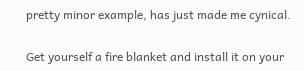pretty minor example, has just made me cynical.

Get yourself a fire blanket and install it on your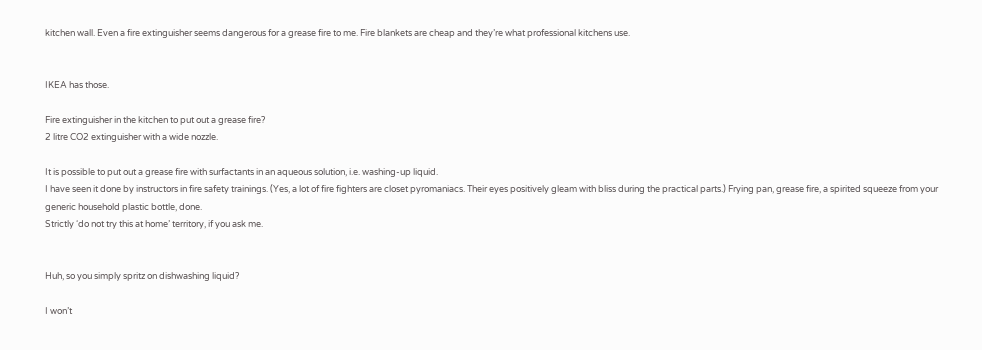kitchen wall. Even a fire extinguisher seems dangerous for a grease fire to me. Fire blankets are cheap and they’re what professional kitchens use.


IKEA has those.

Fire extinguisher in the kitchen to put out a grease fire?
2 litre CO2 extinguisher with a wide nozzle.

It is possible to put out a grease fire with surfactants in an aqueous solution, i.e. washing-up liquid.
I have seen it done by instructors in fire safety trainings. (Yes, a lot of fire fighters are closet pyromaniacs. Their eyes positively gleam with bliss during the practical parts.) Frying pan, grease fire, a spirited squeeze from your generic household plastic bottle, done.
Strictly ‘do not try this at home’ territory, if you ask me.


Huh, so you simply spritz on dishwashing liquid?

I won’t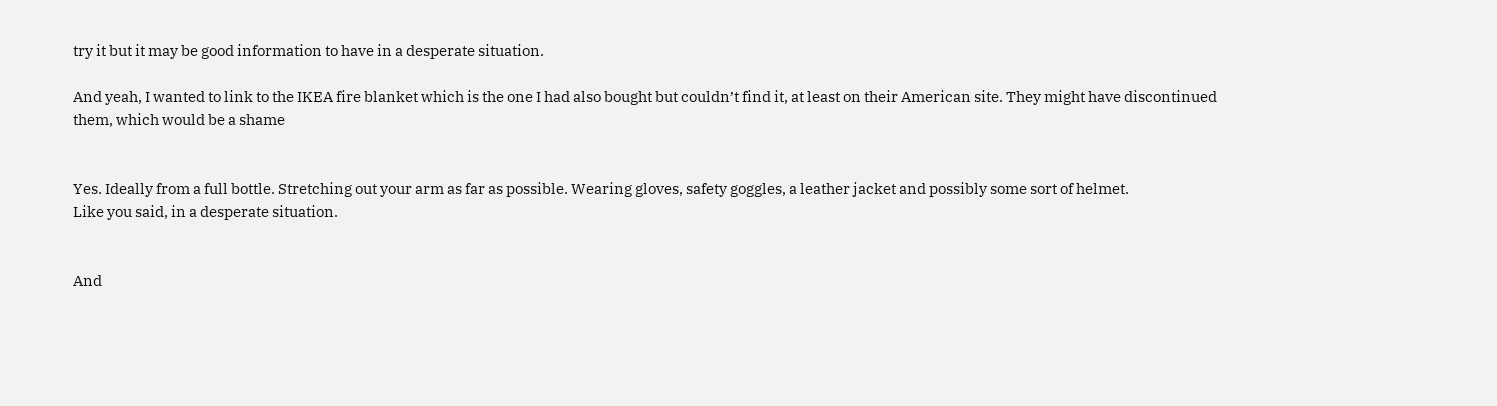try it but it may be good information to have in a desperate situation.

And yeah, I wanted to link to the IKEA fire blanket which is the one I had also bought but couldn’t find it, at least on their American site. They might have discontinued them, which would be a shame


Yes. Ideally from a full bottle. Stretching out your arm as far as possible. Wearing gloves, safety goggles, a leather jacket and possibly some sort of helmet.
Like you said, in a desperate situation.


And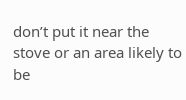don’t put it near the stove or an area likely to be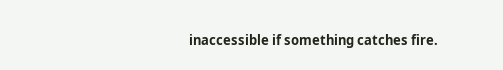inaccessible if something catches fire.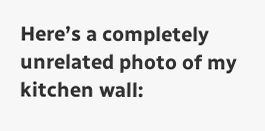Here’s a completely unrelated photo of my kitchen wall: